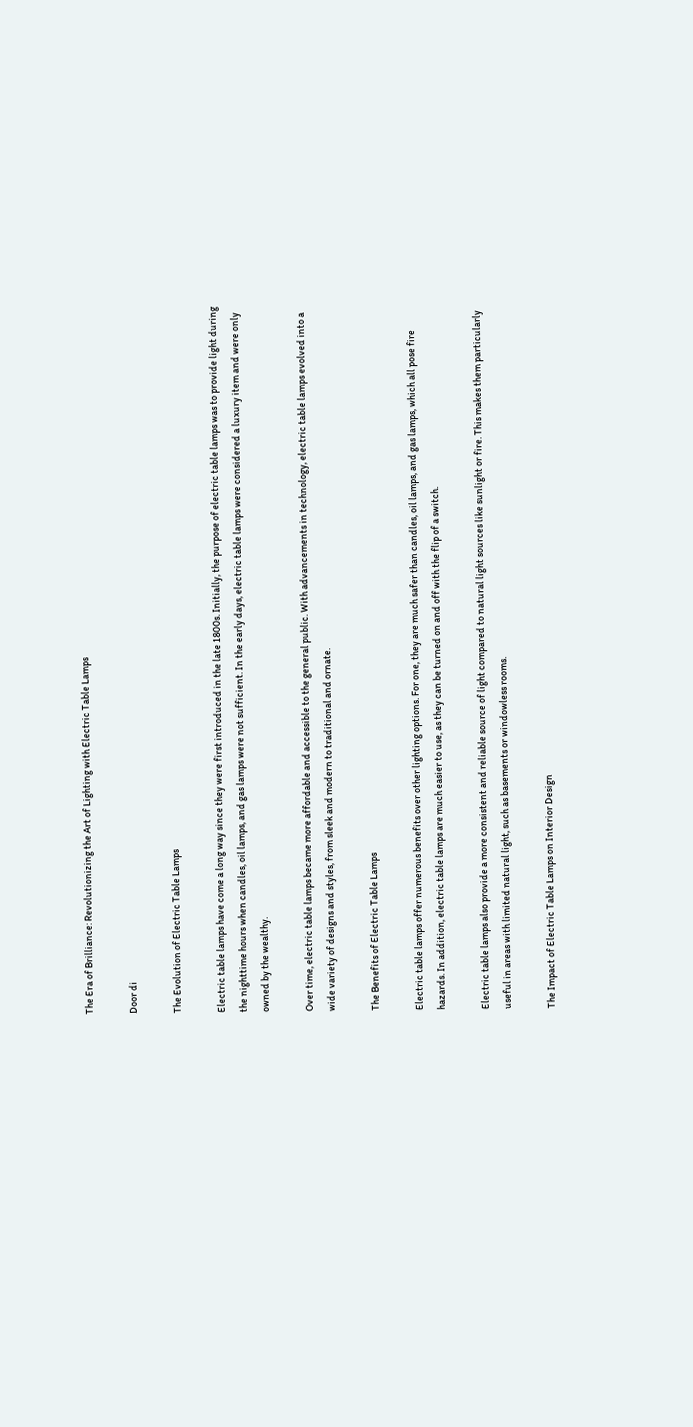The Era of Brilliance: Revolutionizing the Art of Lighting with Electric Table Lamps

Door di

The Evolution of Electric Table Lamps

Electric table lamps have come a long way since they were first introduced in the late 1800s. Initially, the purpose of electric table lamps was to provide light during the nighttime hours when candles, oil lamps, and gas lamps were not sufficient. In the early days, electric table lamps were considered a luxury item and were only owned by the wealthy.

Over time, electric table lamps became more affordable and accessible to the general public. With advancements in technology, electric table lamps evolved into a wide variety of designs and styles, from sleek and modern to traditional and ornate.

The Benefits of Electric Table Lamps

Electric table lamps offer numerous benefits over other lighting options. For one, they are much safer than candles, oil lamps, and gas lamps, which all pose fire hazards. In addition, electric table lamps are much easier to use, as they can be turned on and off with the flip of a switch.

Electric table lamps also provide a more consistent and reliable source of light compared to natural light sources like sunlight or fire. This makes them particularly useful in areas with limited natural light, such as basements or windowless rooms.

The Impact of Electric Table Lamps on Interior Design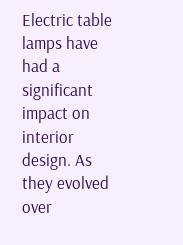Electric table lamps have had a significant impact on interior design. As they evolved over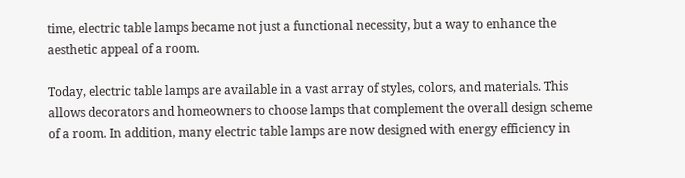time, electric table lamps became not just a functional necessity, but a way to enhance the aesthetic appeal of a room.

Today, electric table lamps are available in a vast array of styles, colors, and materials. This allows decorators and homeowners to choose lamps that complement the overall design scheme of a room. In addition, many electric table lamps are now designed with energy efficiency in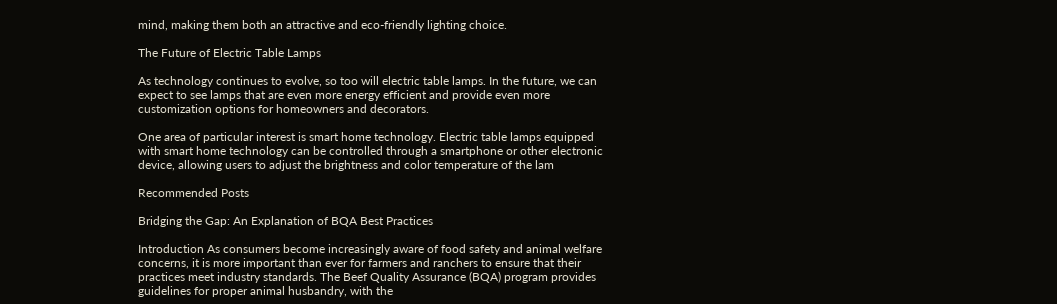mind, making them both an attractive and eco-friendly lighting choice.

The Future of Electric Table Lamps

As technology continues to evolve, so too will electric table lamps. In the future, we can expect to see lamps that are even more energy efficient and provide even more customization options for homeowners and decorators.

One area of particular interest is smart home technology. Electric table lamps equipped with smart home technology can be controlled through a smartphone or other electronic device, allowing users to adjust the brightness and color temperature of the lam

Recommended Posts

Bridging the Gap: An Explanation of BQA Best Practices

Introduction As consumers become increasingly aware of food safety and animal welfare concerns, it is more important than ever for farmers and ranchers to ensure that their practices meet industry standards. The Beef Quality Assurance (BQA) program provides guidelines for proper animal husbandry, with the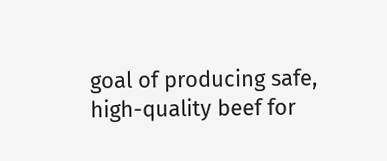goal of producing safe, high-quality beef for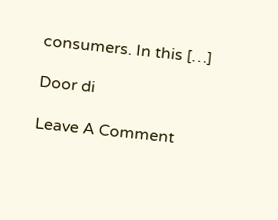consumers. In this […]

Door di

Leave A Comment